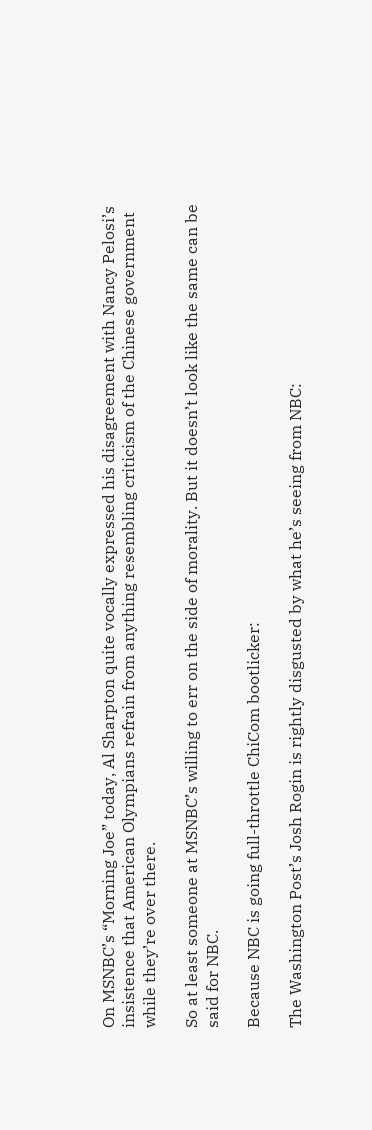On MSNBC’s “Morning Joe” today, Al Sharpton quite vocally expressed his disagreement with Nancy Pelosi’s insistence that American Olympians refrain from anything resembling criticism of the Chinese government while they’re over there.

So at least someone at MSNBC’s willing to err on the side of morality. But it doesn’t look like the same can be said for NBC.

Because NBC is going full-throttle ChiCom bootlicker:

The Washington Post’s Josh Rogin is rightly disgusted by what he’s seeing from NBC: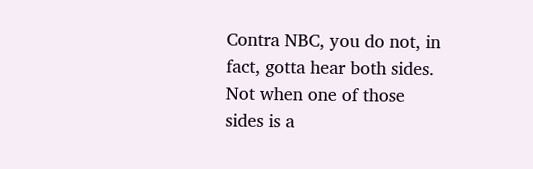Contra NBC, you do not, in fact, gotta hear both sides. Not when one of those sides is a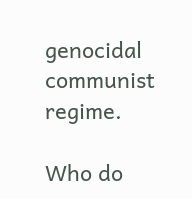genocidal communist regime.

Who do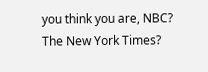you think you are, NBC? The New York Times?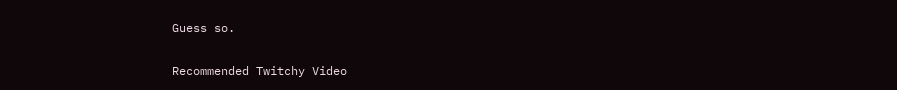Guess so.

Recommended Twitchy Video